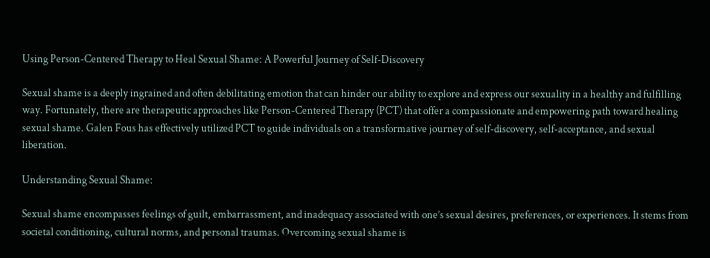Using Person-Centered Therapy to Heal Sexual Shame: A Powerful Journey of Self-Discovery

Sexual shame is a deeply ingrained and often debilitating emotion that can hinder our ability to explore and express our sexuality in a healthy and fulfilling way. Fortunately, there are therapeutic approaches like Person-Centered Therapy (PCT) that offer a compassionate and empowering path toward healing sexual shame. Galen Fous has effectively utilized PCT to guide individuals on a transformative journey of self-discovery, self-acceptance, and sexual liberation.

Understanding Sexual Shame:

Sexual shame encompasses feelings of guilt, embarrassment, and inadequacy associated with one’s sexual desires, preferences, or experiences. It stems from societal conditioning, cultural norms, and personal traumas. Overcoming sexual shame is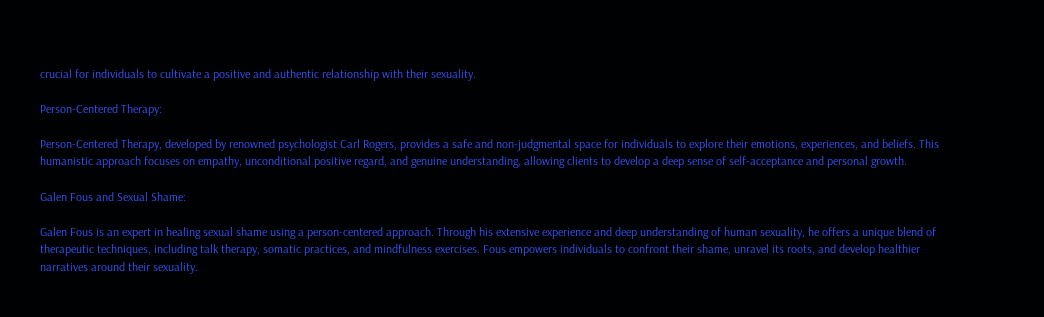crucial for individuals to cultivate a positive and authentic relationship with their sexuality.

Person-Centered Therapy:

Person-Centered Therapy, developed by renowned psychologist Carl Rogers, provides a safe and non-judgmental space for individuals to explore their emotions, experiences, and beliefs. This humanistic approach focuses on empathy, unconditional positive regard, and genuine understanding, allowing clients to develop a deep sense of self-acceptance and personal growth.

Galen Fous and Sexual Shame:

Galen Fous is an expert in healing sexual shame using a person-centered approach. Through his extensive experience and deep understanding of human sexuality, he offers a unique blend of therapeutic techniques, including talk therapy, somatic practices, and mindfulness exercises. Fous empowers individuals to confront their shame, unravel its roots, and develop healthier narratives around their sexuality.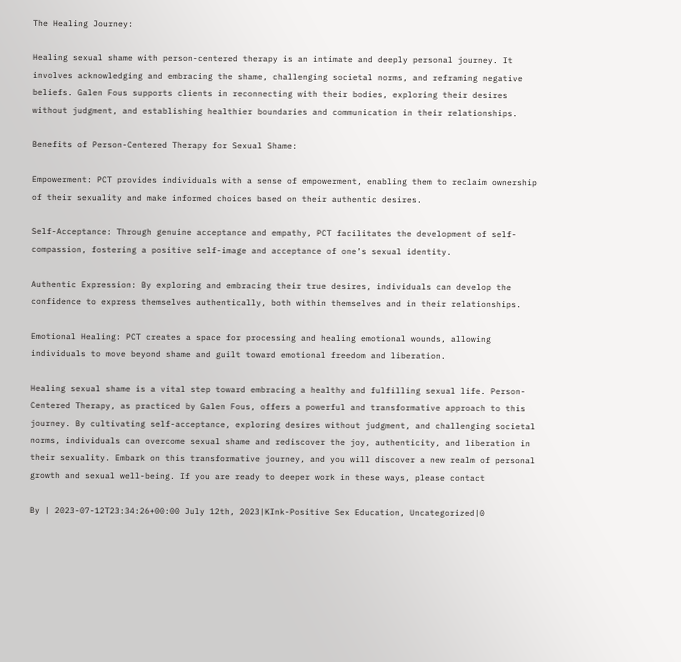The Healing Journey:

Healing sexual shame with person-centered therapy is an intimate and deeply personal journey. It involves acknowledging and embracing the shame, challenging societal norms, and reframing negative beliefs. Galen Fous supports clients in reconnecting with their bodies, exploring their desires without judgment, and establishing healthier boundaries and communication in their relationships.

Benefits of Person-Centered Therapy for Sexual Shame:

Empowerment: PCT provides individuals with a sense of empowerment, enabling them to reclaim ownership of their sexuality and make informed choices based on their authentic desires.

Self-Acceptance: Through genuine acceptance and empathy, PCT facilitates the development of self-compassion, fostering a positive self-image and acceptance of one’s sexual identity.

Authentic Expression: By exploring and embracing their true desires, individuals can develop the confidence to express themselves authentically, both within themselves and in their relationships.

Emotional Healing: PCT creates a space for processing and healing emotional wounds, allowing individuals to move beyond shame and guilt toward emotional freedom and liberation.

Healing sexual shame is a vital step toward embracing a healthy and fulfilling sexual life. Person-Centered Therapy, as practiced by Galen Fous, offers a powerful and transformative approach to this journey. By cultivating self-acceptance, exploring desires without judgment, and challenging societal norms, individuals can overcome sexual shame and rediscover the joy, authenticity, and liberation in their sexuality. Embark on this transformative journey, and you will discover a new realm of personal growth and sexual well-being. If you are ready to deeper work in these ways, please contact

By | 2023-07-12T23:34:26+00:00 July 12th, 2023|KInk-Positive Sex Education, Uncategorized|0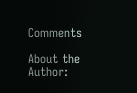Comments

About the Author: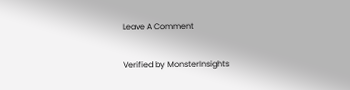Leave A Comment

Verified by MonsterInsights